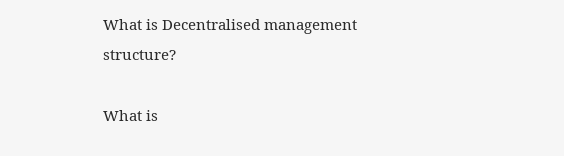What is Decentralised management structure?

What is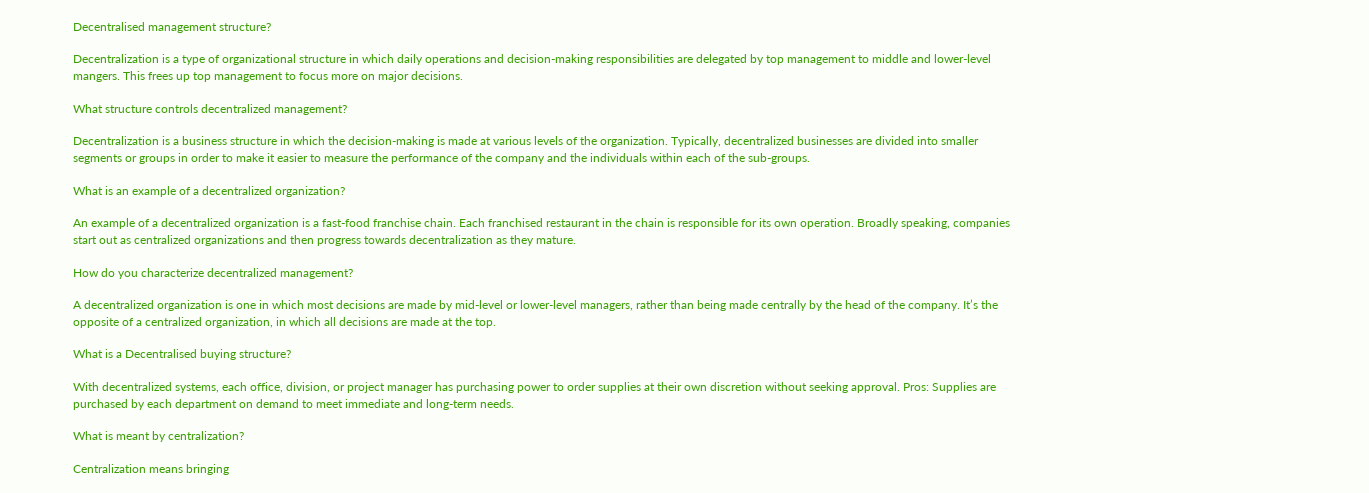Decentralised management structure?

Decentralization is a type of organizational structure in which daily operations and decision-making responsibilities are delegated by top management to middle and lower-level mangers. This frees up top management to focus more on major decisions.

What structure controls decentralized management?

Decentralization is a business structure in which the decision-making is made at various levels of the organization. Typically, decentralized businesses are divided into smaller segments or groups in order to make it easier to measure the performance of the company and the individuals within each of the sub-groups.

What is an example of a decentralized organization?

An example of a decentralized organization is a fast-food franchise chain. Each franchised restaurant in the chain is responsible for its own operation. Broadly speaking, companies start out as centralized organizations and then progress towards decentralization as they mature.

How do you characterize decentralized management?

A decentralized organization is one in which most decisions are made by mid-level or lower-level managers, rather than being made centrally by the head of the company. It’s the opposite of a centralized organization, in which all decisions are made at the top.

What is a Decentralised buying structure?

With decentralized systems, each office, division, or project manager has purchasing power to order supplies at their own discretion without seeking approval. Pros: Supplies are purchased by each department on demand to meet immediate and long-term needs.

What is meant by centralization?

Centralization means bringing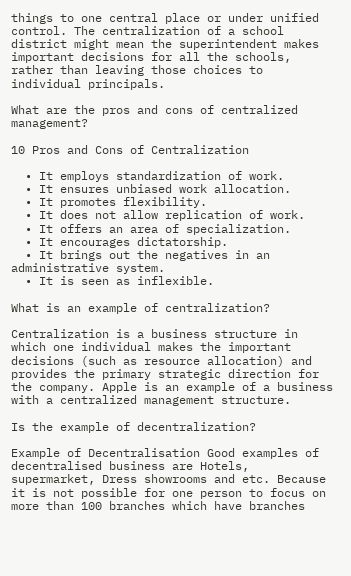things to one central place or under unified control. The centralization of a school district might mean the superintendent makes important decisions for all the schools, rather than leaving those choices to individual principals.

What are the pros and cons of centralized management?

10 Pros and Cons of Centralization

  • It employs standardization of work.
  • It ensures unbiased work allocation.
  • It promotes flexibility.
  • It does not allow replication of work.
  • It offers an area of specialization.
  • It encourages dictatorship.
  • It brings out the negatives in an administrative system.
  • It is seen as inflexible.

What is an example of centralization?

Centralization is a business structure in which one individual makes the important decisions (such as resource allocation) and provides the primary strategic direction for the company. Apple is an example of a business with a centralized management structure.

Is the example of decentralization?

Example of Decentralisation Good examples of decentralised business are Hotels, supermarket, Dress showrooms and etc. Because it is not possible for one person to focus on more than 100 branches which have branches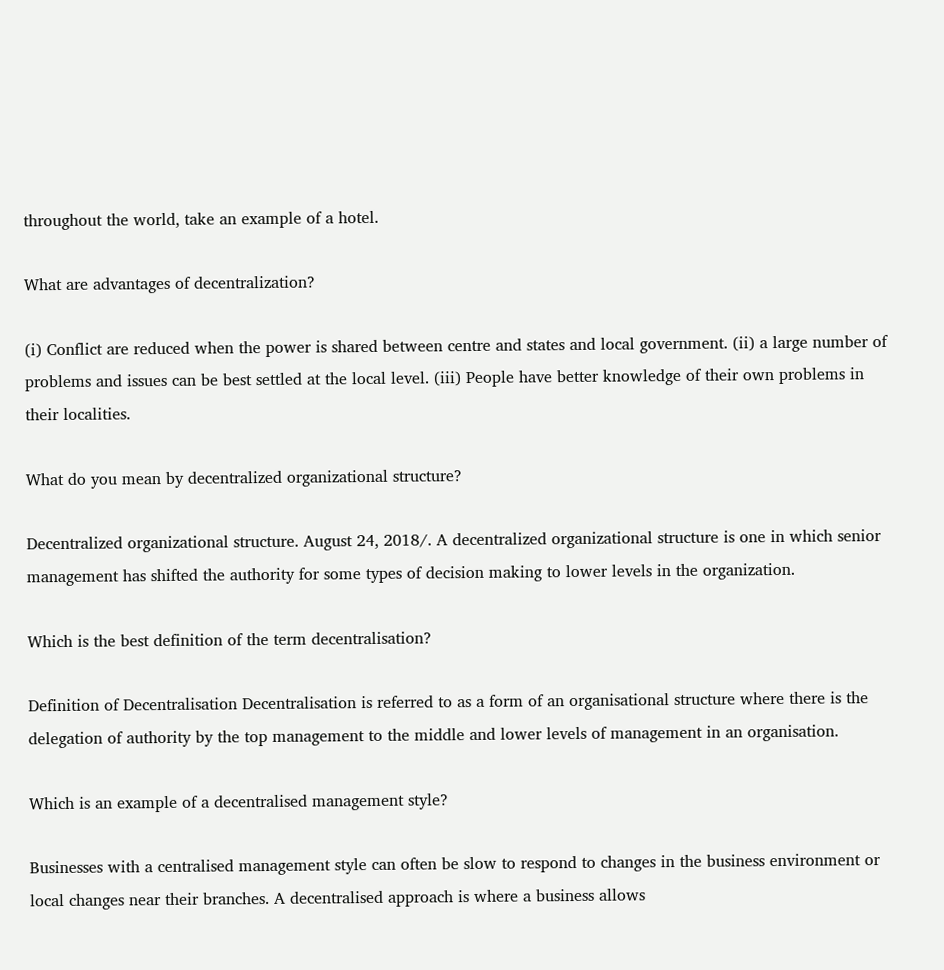throughout the world, take an example of a hotel.

What are advantages of decentralization?

(i) Conflict are reduced when the power is shared between centre and states and local government. (ii) a large number of problems and issues can be best settled at the local level. (iii) People have better knowledge of their own problems in their localities.

What do you mean by decentralized organizational structure?

Decentralized organizational structure. August 24, 2018/. A decentralized organizational structure is one in which senior management has shifted the authority for some types of decision making to lower levels in the organization.

Which is the best definition of the term decentralisation?

Definition of Decentralisation Decentralisation is referred to as a form of an organisational structure where there is the delegation of authority by the top management to the middle and lower levels of management in an organisation.

Which is an example of a decentralised management style?

Businesses with a centralised management style can often be slow to respond to changes in the business environment or local changes near their branches. A decentralised approach is where a business allows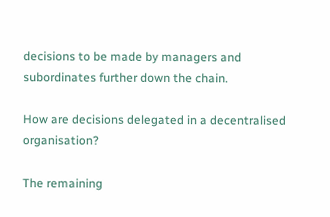decisions to be made by managers and subordinates further down the chain.

How are decisions delegated in a decentralised organisation?

The remaining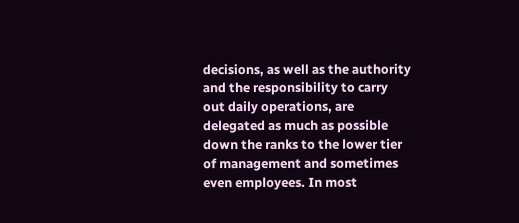decisions, as well as the authority and the responsibility to carry out daily operations, are delegated as much as possible down the ranks to the lower tier of management and sometimes even employees. In most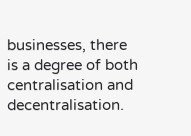businesses, there is a degree of both centralisation and decentralisation.